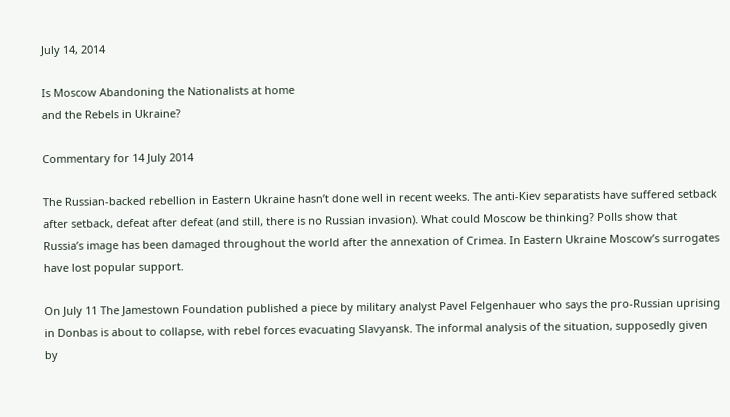July 14, 2014

Is Moscow Abandoning the Nationalists at home
and the Rebels in Ukraine?

Commentary for 14 July 2014

The Russian-backed rebellion in Eastern Ukraine hasn’t done well in recent weeks. The anti-Kiev separatists have suffered setback after setback, defeat after defeat (and still, there is no Russian invasion). What could Moscow be thinking? Polls show that Russia’s image has been damaged throughout the world after the annexation of Crimea. In Eastern Ukraine Moscow’s surrogates have lost popular support.

On July 11 The Jamestown Foundation published a piece by military analyst Pavel Felgenhauer who says the pro-Russian uprising in Donbas is about to collapse, with rebel forces evacuating Slavyansk. The informal analysis of the situation, supposedly given by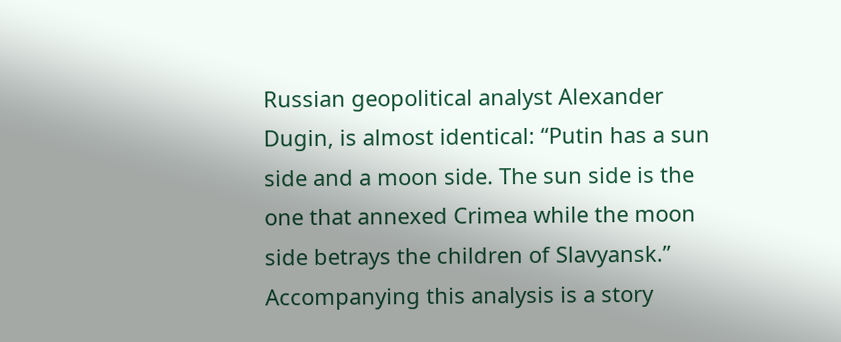Russian geopolitical analyst Alexander Dugin, is almost identical: “Putin has a sun side and a moon side. The sun side is the one that annexed Crimea while the moon side betrays the children of Slavyansk.” Accompanying this analysis is a story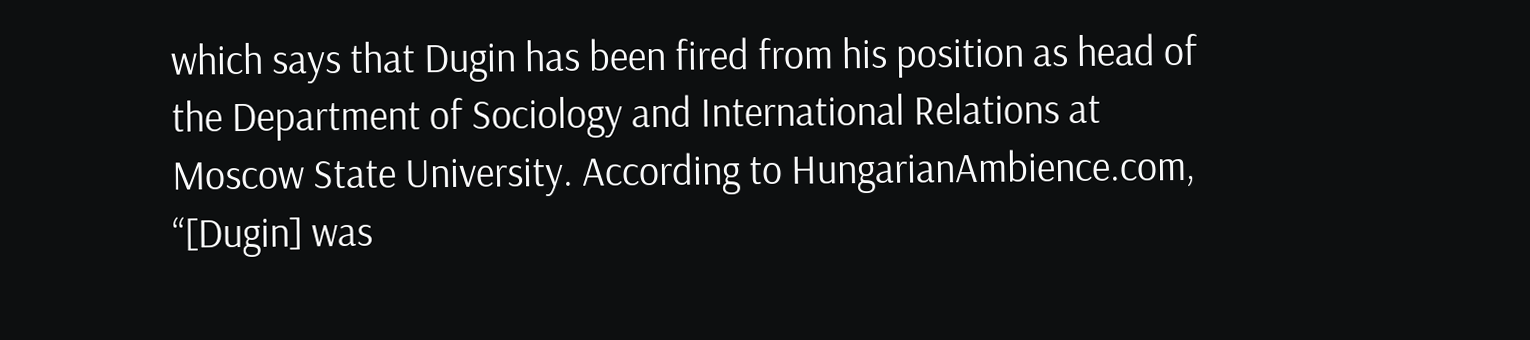which says that Dugin has been fired from his position as head of the Department of Sociology and International Relations at Moscow State University. According to HungarianAmbience.com, “[Dugin] was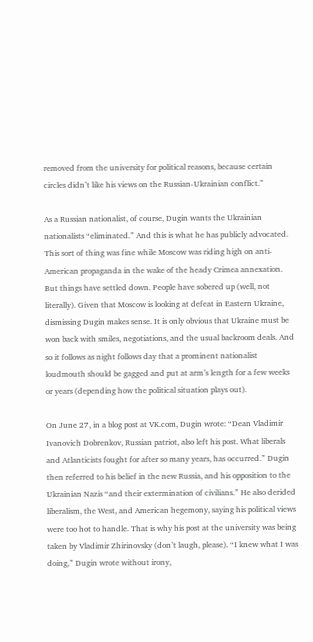removed from the university for political reasons, because certain circles didn’t like his views on the Russian-Ukrainian conflict.”

As a Russian nationalist, of course, Dugin wants the Ukrainian nationalists “eliminated.” And this is what he has publicly advocated. This sort of thing was fine while Moscow was riding high on anti-American propaganda in the wake of the heady Crimea annexation. But things have settled down. People have sobered up (well, not literally). Given that Moscow is looking at defeat in Eastern Ukraine, dismissing Dugin makes sense. It is only obvious that Ukraine must be won back with smiles, negotiations, and the usual backroom deals. And so it follows as night follows day that a prominent nationalist loudmouth should be gagged and put at arm’s length for a few weeks or years (depending how the political situation plays out).

On June 27, in a blog post at VK.com, Dugin wrote: “Dean Vladimir Ivanovich Dobrenkov, Russian patriot, also left his post. What liberals and Atlanticists fought for after so many years, has occurred.” Dugin then referred to his belief in the new Russia, and his opposition to the Ukrainian Nazis “and their extermination of civilians.” He also derided liberalism, the West, and American hegemony, saying his political views were too hot to handle. That is why his post at the university was being taken by Vladimir Zhirinovsky (don’t laugh, please). “I knew what I was doing,” Dugin wrote without irony,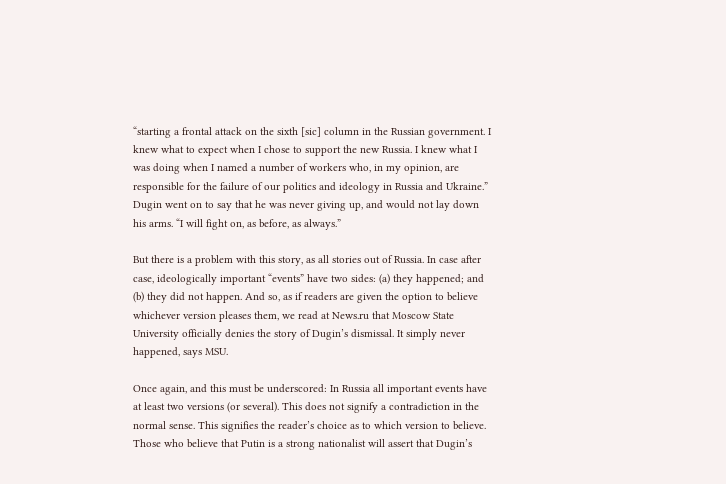“starting a frontal attack on the sixth [sic] column in the Russian government. I knew what to expect when I chose to support the new Russia. I knew what I was doing when I named a number of workers who, in my opinion, are responsible for the failure of our politics and ideology in Russia and Ukraine.” Dugin went on to say that he was never giving up, and would not lay down his arms. “I will fight on, as before, as always.”

But there is a problem with this story, as all stories out of Russia. In case after case, ideologically important “events” have two sides: (a) they happened; and (b) they did not happen. And so, as if readers are given the option to believe whichever version pleases them, we read at News.ru that Moscow State University officially denies the story of Dugin’s dismissal. It simply never happened, says MSU.

Once again, and this must be underscored: In Russia all important events have at least two versions (or several). This does not signify a contradiction in the normal sense. This signifies the reader’s choice as to which version to believe. Those who believe that Putin is a strong nationalist will assert that Dugin’s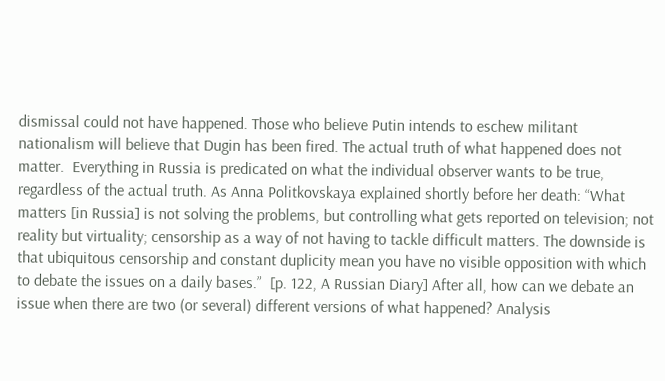dismissal could not have happened. Those who believe Putin intends to eschew militant nationalism will believe that Dugin has been fired. The actual truth of what happened does not matter.  Everything in Russia is predicated on what the individual observer wants to be true, regardless of the actual truth. As Anna Politkovskaya explained shortly before her death: “What matters [in Russia] is not solving the problems, but controlling what gets reported on television; not reality but virtuality; censorship as a way of not having to tackle difficult matters. The downside is that ubiquitous censorship and constant duplicity mean you have no visible opposition with which to debate the issues on a daily bases.”  [p. 122, A Russian Diary] After all, how can we debate an issue when there are two (or several) different versions of what happened? Analysis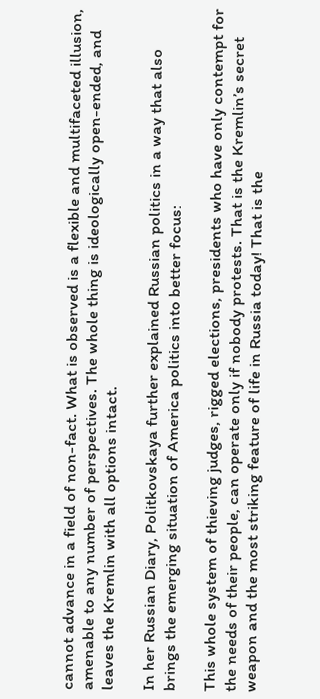cannot advance in a field of non-fact. What is observed is a flexible and multifaceted illusion, amenable to any number of perspectives. The whole thing is ideologically open-ended, and leaves the Kremlin with all options intact.

In her Russian Diary, Politkovskaya further explained Russian politics in a way that also brings the emerging situation of America politics into better focus:

This whole system of thieving judges, rigged elections, presidents who have only contempt for the needs of their people, can operate only if nobody protests. That is the Kremlin’s secret weapon and the most striking feature of life in Russia today! That is the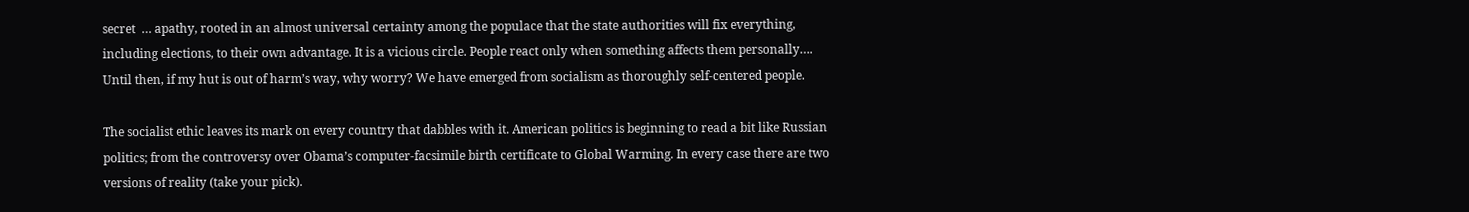secret  … apathy, rooted in an almost universal certainty among the populace that the state authorities will fix everything, including elections, to their own advantage. It is a vicious circle. People react only when something affects them personally…. Until then, if my hut is out of harm’s way, why worry? We have emerged from socialism as thoroughly self-centered people.

The socialist ethic leaves its mark on every country that dabbles with it. American politics is beginning to read a bit like Russian politics; from the controversy over Obama’s computer-facsimile birth certificate to Global Warming. In every case there are two versions of reality (take your pick).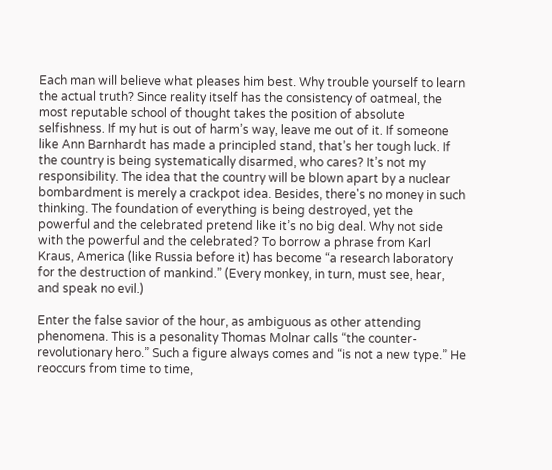Each man will believe what pleases him best. Why trouble yourself to learn the actual truth? Since reality itself has the consistency of oatmeal, the most reputable school of thought takes the position of absolute selfishness. If my hut is out of harm’s way, leave me out of it. If someone like Ann Barnhardt has made a principled stand, that’s her tough luck. If the country is being systematically disarmed, who cares? It’s not my responsibility. The idea that the country will be blown apart by a nuclear bombardment is merely a crackpot idea. Besides, there's no money in such thinking. The foundation of everything is being destroyed, yet the powerful and the celebrated pretend like it’s no big deal. Why not side with the powerful and the celebrated? To borrow a phrase from Karl Kraus, America (like Russia before it) has become “a research laboratory for the destruction of mankind.” (Every monkey, in turn, must see, hear, and speak no evil.)

Enter the false savior of the hour, as ambiguous as other attending phenomena. This is a pesonality Thomas Molnar calls “the counter-revolutionary hero.” Such a figure always comes and “is not a new type.” He reoccurs from time to time,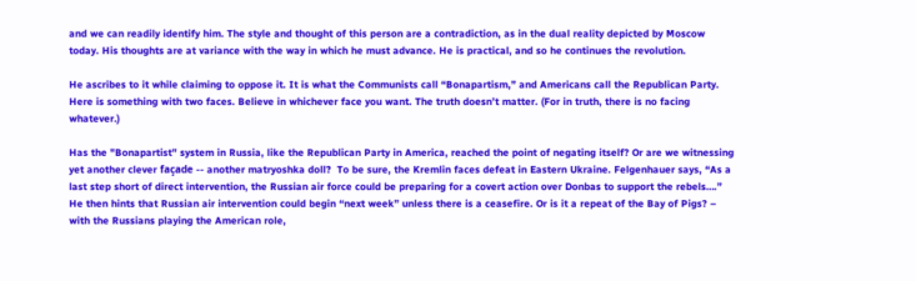and we can readily identify him. The style and thought of this person are a contradiction, as in the dual reality depicted by Moscow today. His thoughts are at variance with the way in which he must advance. He is practical, and so he continues the revolution.

He ascribes to it while claiming to oppose it. It is what the Communists call “Bonapartism,” and Americans call the Republican Party. Here is something with two faces. Believe in whichever face you want. The truth doesn’t matter. (For in truth, there is no facing whatever.)

Has the "Bonapartist" system in Russia, like the Republican Party in America, reached the point of negating itself? Or are we witnessing yet another clever façade -- another matryoshka doll?  To be sure, the Kremlin faces defeat in Eastern Ukraine. Felgenhauer says, “As a last step short of direct intervention, the Russian air force could be preparing for a covert action over Donbas to support the rebels….” He then hints that Russian air intervention could begin “next week” unless there is a ceasefire. Or is it a repeat of the Bay of Pigs? – with the Russians playing the American role,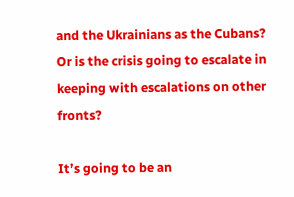and the Ukrainians as the Cubans?  Or is the crisis going to escalate in keeping with escalations on other fronts?

It’s going to be an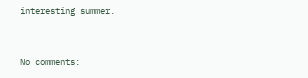interesting summer.


No comments: